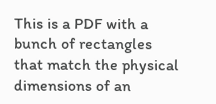This is a PDF with a bunch of rectangles that match the physical dimensions of an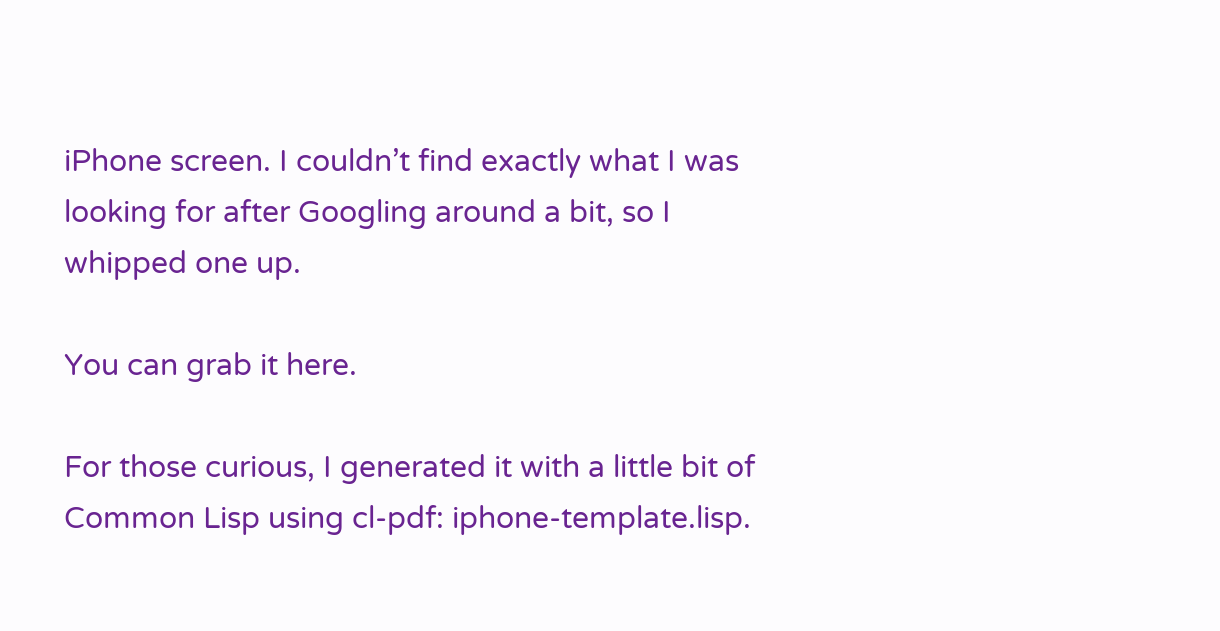iPhone screen. I couldn’t find exactly what I was looking for after Googling around a bit, so I whipped one up.

You can grab it here.

For those curious, I generated it with a little bit of Common Lisp using cl-pdf: iphone-template.lisp.